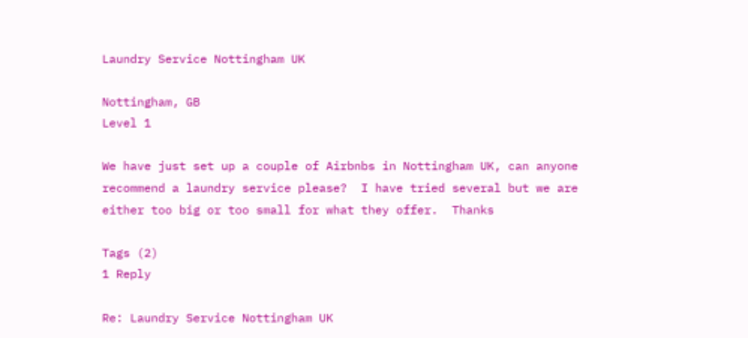Laundry Service Nottingham UK

Nottingham, GB
Level 1

We have just set up a couple of Airbnbs in Nottingham UK, can anyone recommend a laundry service please?  I have tried several but we are either too big or too small for what they offer.  Thanks

Tags (2)
1 Reply

Re: Laundry Service Nottingham UK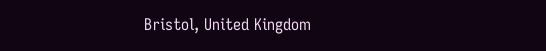Bristol, United Kingdom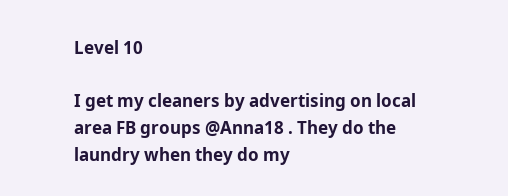Level 10

I get my cleaners by advertising on local area FB groups @Anna18 . They do the laundry when they do my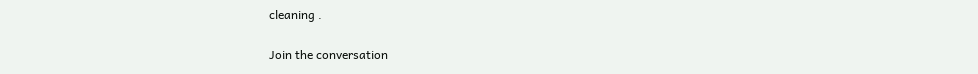cleaning .

Join the conversation